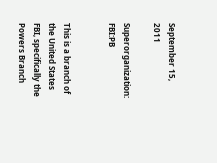September 15, 2011

Superorganization: FBI:PB


This is a branch of the United States FBI, specifically the Powers Branch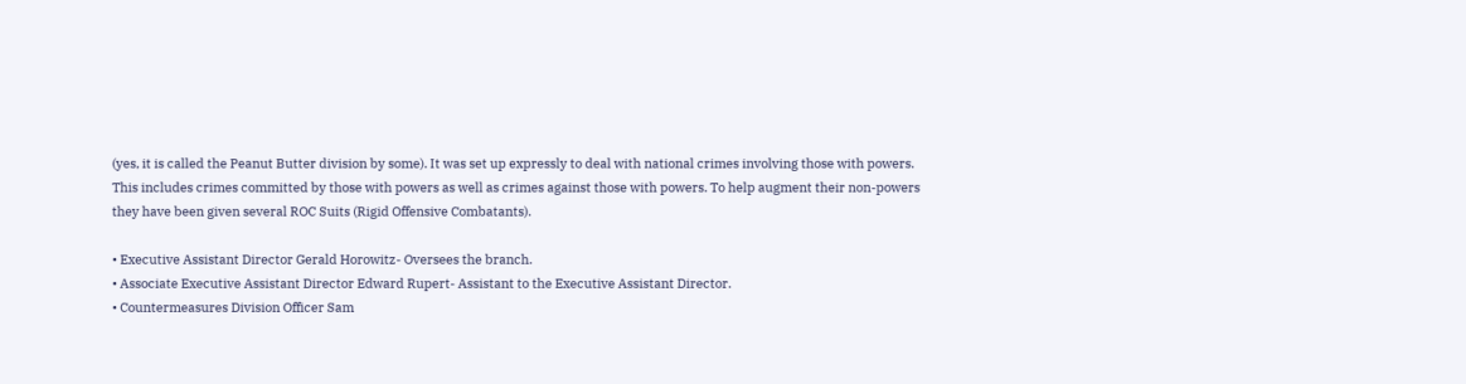(yes, it is called the Peanut Butter division by some). It was set up expressly to deal with national crimes involving those with powers. This includes crimes committed by those with powers as well as crimes against those with powers. To help augment their non-powers they have been given several ROC Suits (Rigid Offensive Combatants).

• Executive Assistant Director Gerald Horowitz- Oversees the branch.
• Associate Executive Assistant Director Edward Rupert- Assistant to the Executive Assistant Director.
• Countermeasures Division Officer Sam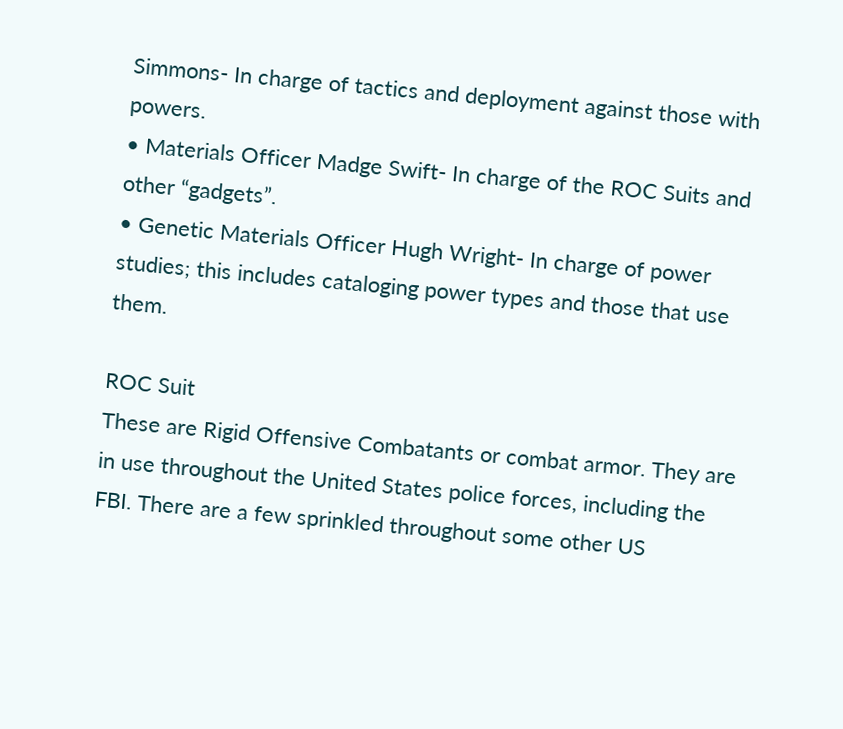Simmons- In charge of tactics and deployment against those with powers.
• Materials Officer Madge Swift- In charge of the ROC Suits and other “gadgets”.
• Genetic Materials Officer Hugh Wright- In charge of power studies; this includes cataloging power types and those that use them.

ROC Suit
These are Rigid Offensive Combatants or combat armor. They are in use throughout the United States police forces, including the FBI. There are a few sprinkled throughout some other US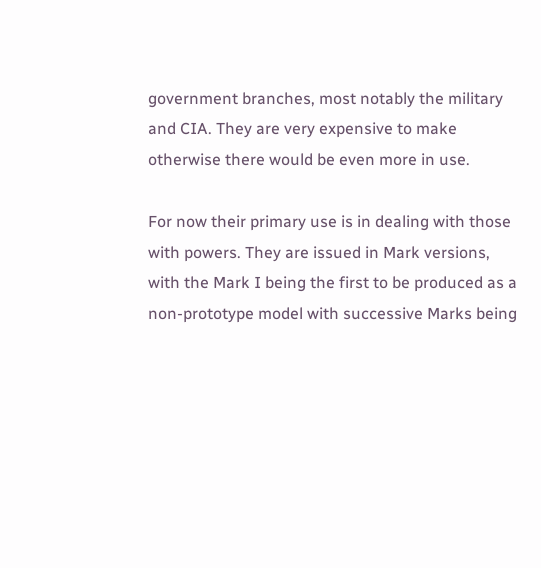government branches, most notably the military and CIA. They are very expensive to make otherwise there would be even more in use.

For now their primary use is in dealing with those with powers. They are issued in Mark versions, with the Mark I being the first to be produced as a non-prototype model with successive Marks being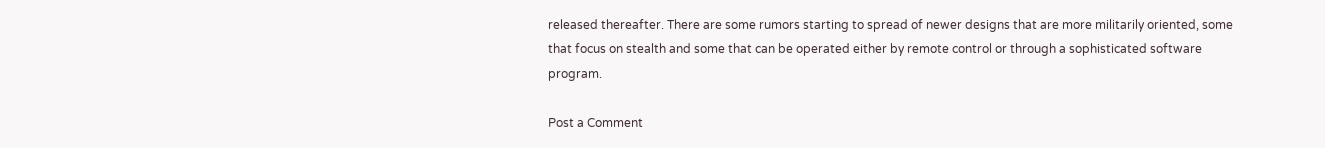released thereafter. There are some rumors starting to spread of newer designs that are more militarily oriented, some that focus on stealth and some that can be operated either by remote control or through a sophisticated software program.

Post a Comment